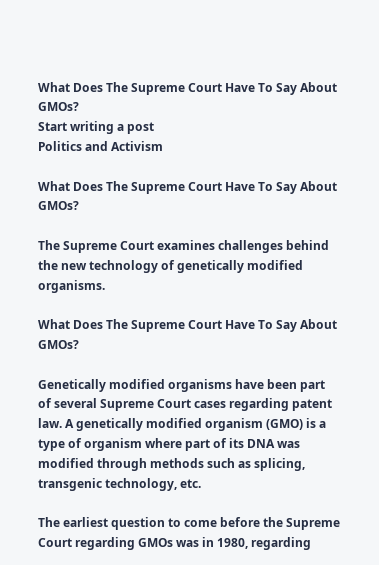What Does The Supreme Court Have To Say About GMOs?
Start writing a post
Politics and Activism

What Does The Supreme Court Have To Say About GMOs?

The Supreme Court examines challenges behind the new technology of genetically modified organisms.

What Does The Supreme Court Have To Say About GMOs?

Genetically modified organisms have been part of several Supreme Court cases regarding patent law. A genetically modified organism (GMO) is a type of organism where part of its DNA was modified through methods such as splicing, transgenic technology, etc.

The earliest question to come before the Supreme Court regarding GMOs was in 1980, regarding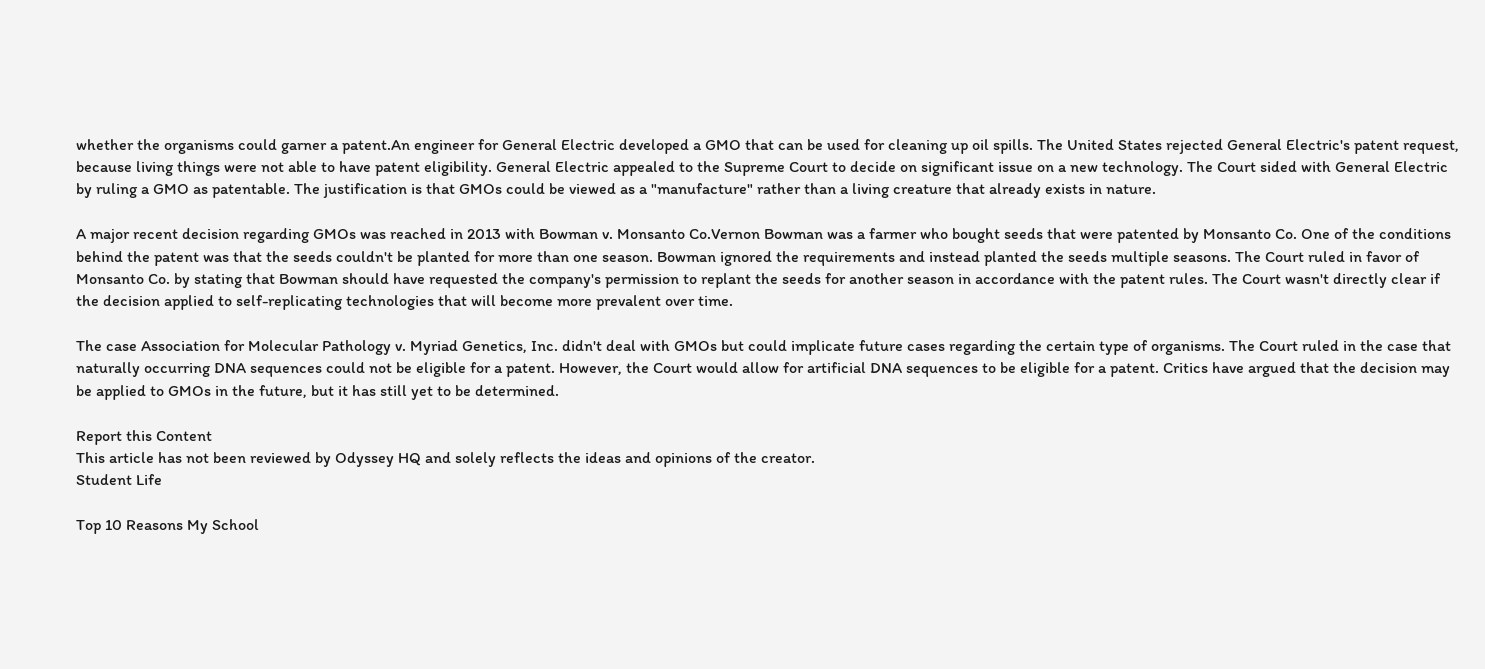whether the organisms could garner a patent.An engineer for General Electric developed a GMO that can be used for cleaning up oil spills. The United States rejected General Electric's patent request, because living things were not able to have patent eligibility. General Electric appealed to the Supreme Court to decide on significant issue on a new technology. The Court sided with General Electric by ruling a GMO as patentable. The justification is that GMOs could be viewed as a "manufacture" rather than a living creature that already exists in nature.

A major recent decision regarding GMOs was reached in 2013 with Bowman v. Monsanto Co.Vernon Bowman was a farmer who bought seeds that were patented by Monsanto Co. One of the conditions behind the patent was that the seeds couldn't be planted for more than one season. Bowman ignored the requirements and instead planted the seeds multiple seasons. The Court ruled in favor of Monsanto Co. by stating that Bowman should have requested the company's permission to replant the seeds for another season in accordance with the patent rules. The Court wasn't directly clear if the decision applied to self-replicating technologies that will become more prevalent over time.

The case Association for Molecular Pathology v. Myriad Genetics, Inc. didn't deal with GMOs but could implicate future cases regarding the certain type of organisms. The Court ruled in the case that naturally occurring DNA sequences could not be eligible for a patent. However, the Court would allow for artificial DNA sequences to be eligible for a patent. Critics have argued that the decision may be applied to GMOs in the future, but it has still yet to be determined.

Report this Content
This article has not been reviewed by Odyssey HQ and solely reflects the ideas and opinions of the creator.
Student Life

Top 10 Reasons My School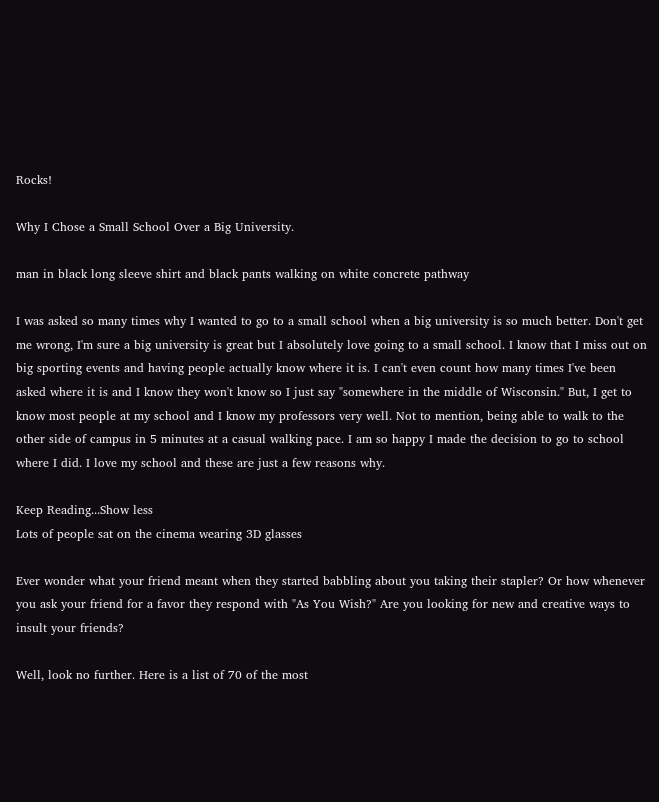Rocks!

Why I Chose a Small School Over a Big University.

man in black long sleeve shirt and black pants walking on white concrete pathway

I was asked so many times why I wanted to go to a small school when a big university is so much better. Don't get me wrong, I'm sure a big university is great but I absolutely love going to a small school. I know that I miss out on big sporting events and having people actually know where it is. I can't even count how many times I've been asked where it is and I know they won't know so I just say "somewhere in the middle of Wisconsin." But, I get to know most people at my school and I know my professors very well. Not to mention, being able to walk to the other side of campus in 5 minutes at a casual walking pace. I am so happy I made the decision to go to school where I did. I love my school and these are just a few reasons why.

Keep Reading...Show less
Lots of people sat on the cinema wearing 3D glasses

Ever wonder what your friend meant when they started babbling about you taking their stapler? Or how whenever you ask your friend for a favor they respond with "As You Wish?" Are you looking for new and creative ways to insult your friends?

Well, look no further. Here is a list of 70 of the most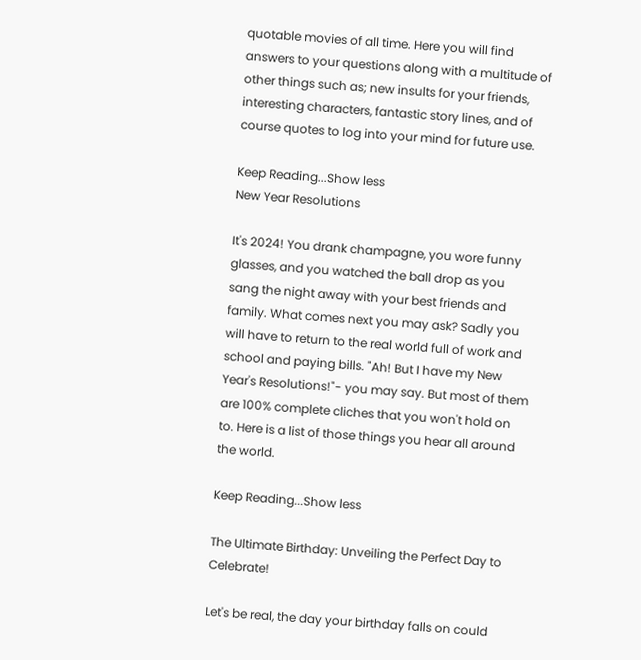quotable movies of all time. Here you will find answers to your questions along with a multitude of other things such as; new insults for your friends, interesting characters, fantastic story lines, and of course quotes to log into your mind for future use.

Keep Reading...Show less
New Year Resolutions

It's 2024! You drank champagne, you wore funny glasses, and you watched the ball drop as you sang the night away with your best friends and family. What comes next you may ask? Sadly you will have to return to the real world full of work and school and paying bills. "Ah! But I have my New Year's Resolutions!"- you may say. But most of them are 100% complete cliches that you won't hold on to. Here is a list of those things you hear all around the world.

Keep Reading...Show less

The Ultimate Birthday: Unveiling the Perfect Day to Celebrate!

Let's be real, the day your birthday falls on could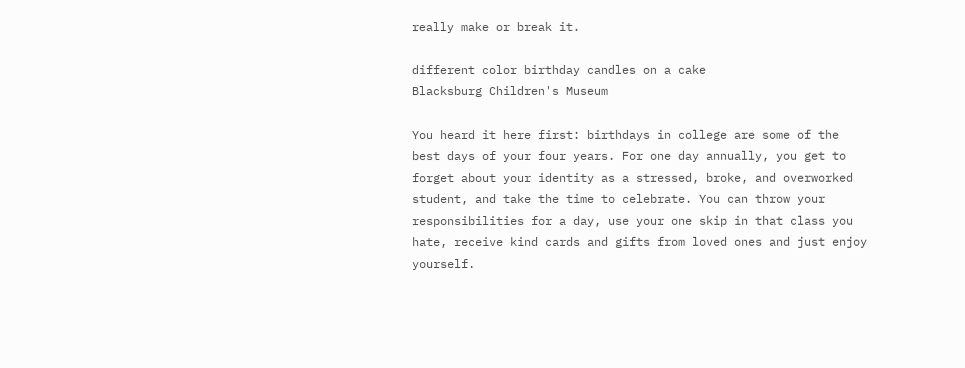really make or break it.

different color birthday candles on a cake
Blacksburg Children's Museum

You heard it here first: birthdays in college are some of the best days of your four years. For one day annually, you get to forget about your identity as a stressed, broke, and overworked student, and take the time to celebrate. You can throw your responsibilities for a day, use your one skip in that class you hate, receive kind cards and gifts from loved ones and just enjoy yourself.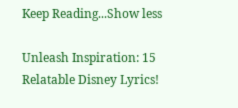Keep Reading...Show less

Unleash Inspiration: 15 Relatable Disney Lyrics!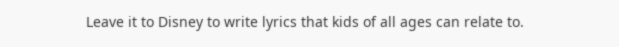Leave it to Disney to write lyrics that kids of all ages can relate to.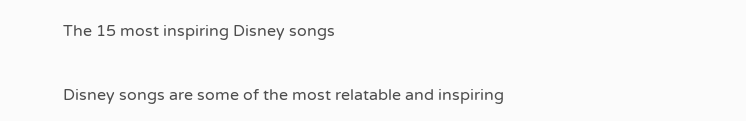The 15 most inspiring Disney songs

Disney songs are some of the most relatable and inspiring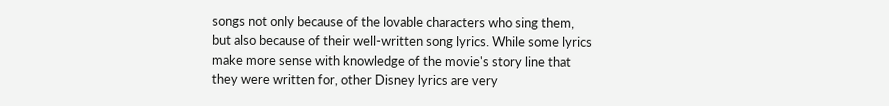songs not only because of the lovable characters who sing them, but also because of their well-written song lyrics. While some lyrics make more sense with knowledge of the movie's story line that they were written for, other Disney lyrics are very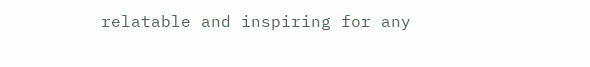relatable and inspiring for any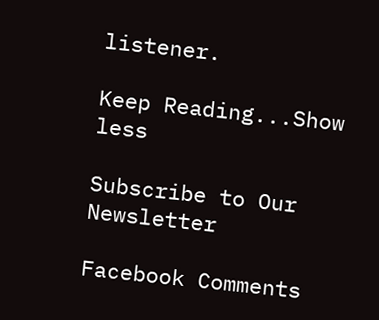listener.

Keep Reading...Show less

Subscribe to Our Newsletter

Facebook Comments